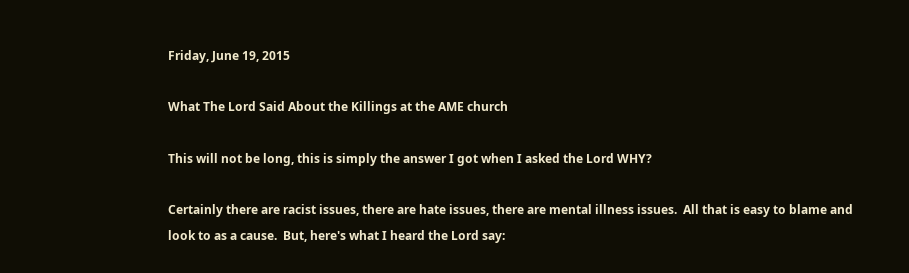Friday, June 19, 2015

What The Lord Said About the Killings at the AME church

This will not be long, this is simply the answer I got when I asked the Lord WHY?

Certainly there are racist issues, there are hate issues, there are mental illness issues.  All that is easy to blame and look to as a cause.  But, here's what I heard the Lord say: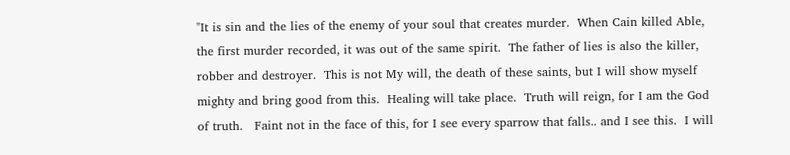"It is sin and the lies of the enemy of your soul that creates murder.  When Cain killed Able, the first murder recorded, it was out of the same spirit.  The father of lies is also the killer, robber and destroyer.  This is not My will, the death of these saints, but I will show myself mighty and bring good from this.  Healing will take place.  Truth will reign, for I am the God of truth.   Faint not in the face of this, for I see every sparrow that falls.. and I see this.  I will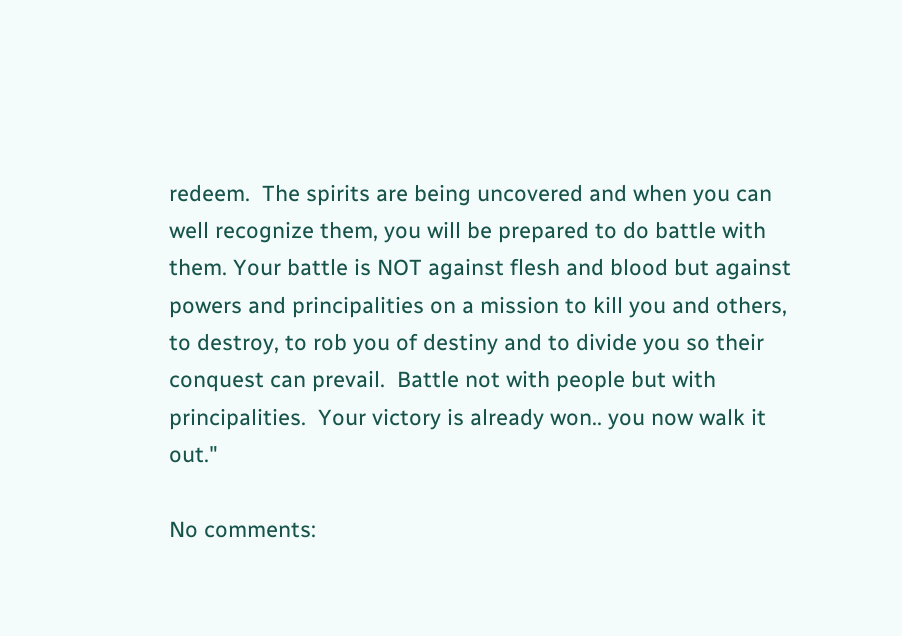redeem.  The spirits are being uncovered and when you can well recognize them, you will be prepared to do battle with them. Your battle is NOT against flesh and blood but against powers and principalities on a mission to kill you and others, to destroy, to rob you of destiny and to divide you so their conquest can prevail.  Battle not with people but with principalities.  Your victory is already won.. you now walk it out."

No comments: